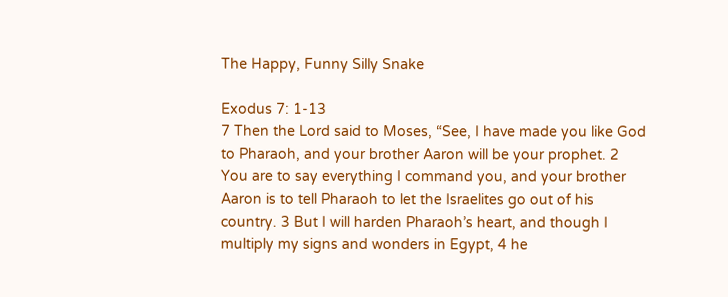The Happy, Funny Silly Snake

Exodus 7: 1-13
7 Then the Lord said to Moses, “See, I have made you like God to Pharaoh, and your brother Aaron will be your prophet. 2 You are to say everything I command you, and your brother Aaron is to tell Pharaoh to let the Israelites go out of his country. 3 But I will harden Pharaoh’s heart, and though I multiply my signs and wonders in Egypt, 4 he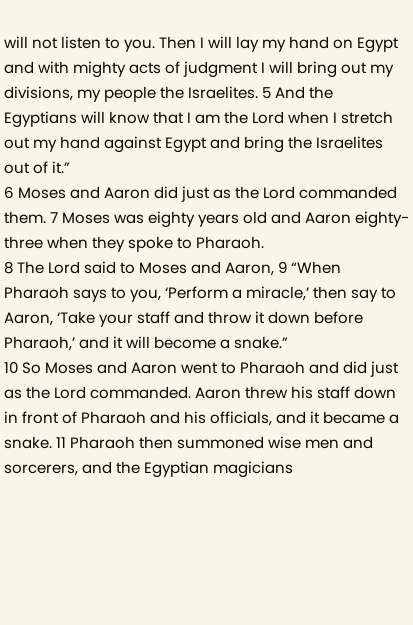will not listen to you. Then I will lay my hand on Egypt and with mighty acts of judgment I will bring out my divisions, my people the Israelites. 5 And the Egyptians will know that I am the Lord when I stretch out my hand against Egypt and bring the Israelites out of it.”
6 Moses and Aaron did just as the Lord commanded them. 7 Moses was eighty years old and Aaron eighty-three when they spoke to Pharaoh.
8 The Lord said to Moses and Aaron, 9 “When Pharaoh says to you, ‘Perform a miracle,’ then say to Aaron, ‘Take your staff and throw it down before Pharaoh,’ and it will become a snake.”
10 So Moses and Aaron went to Pharaoh and did just as the Lord commanded. Aaron threw his staff down in front of Pharaoh and his officials, and it became a snake. 11 Pharaoh then summoned wise men and sorcerers, and the Egyptian magicians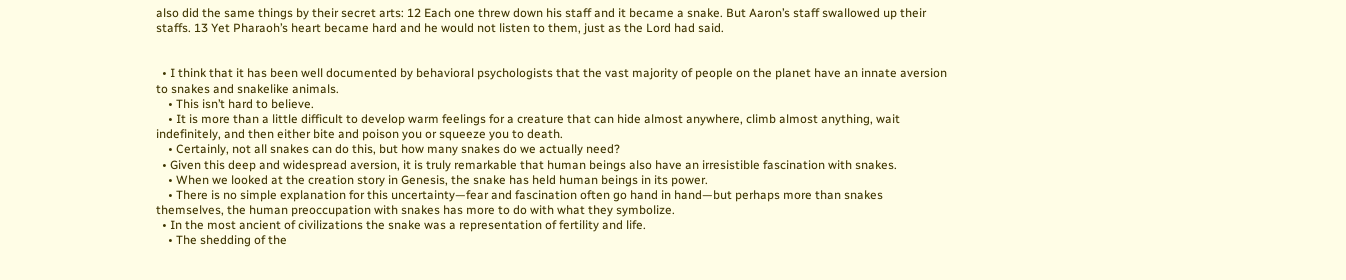also did the same things by their secret arts: 12 Each one threw down his staff and it became a snake. But Aaron’s staff swallowed up their staffs. 13 Yet Pharaoh’s heart became hard and he would not listen to them, just as the Lord had said.


  • I think that it has been well documented by behavioral psychologists that the vast majority of people on the planet have an innate aversion to snakes and snakelike animals.
    • This isn’t hard to believe.
    • It is more than a little difficult to develop warm feelings for a creature that can hide almost anywhere, climb almost anything, wait indefinitely, and then either bite and poison you or squeeze you to death.
    • Certainly, not all snakes can do this, but how many snakes do we actually need?
  • Given this deep and widespread aversion, it is truly remarkable that human beings also have an irresistible fascination with snakes.
    • When we looked at the creation story in Genesis, the snake has held human beings in its power.
    • There is no simple explanation for this uncertainty—fear and fascination often go hand in hand—but perhaps more than snakes themselves, the human preoccupation with snakes has more to do with what they symbolize.
  • In the most ancient of civilizations the snake was a representation of fertility and life.
    • The shedding of the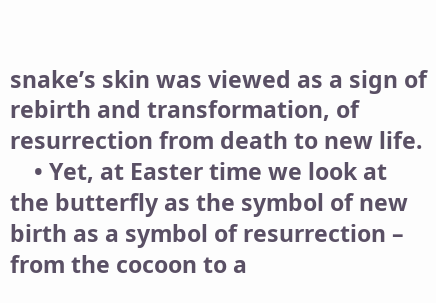snake’s skin was viewed as a sign of rebirth and transformation, of resurrection from death to new life.
    • Yet, at Easter time we look at the butterfly as the symbol of new birth as a symbol of resurrection – from the cocoon to a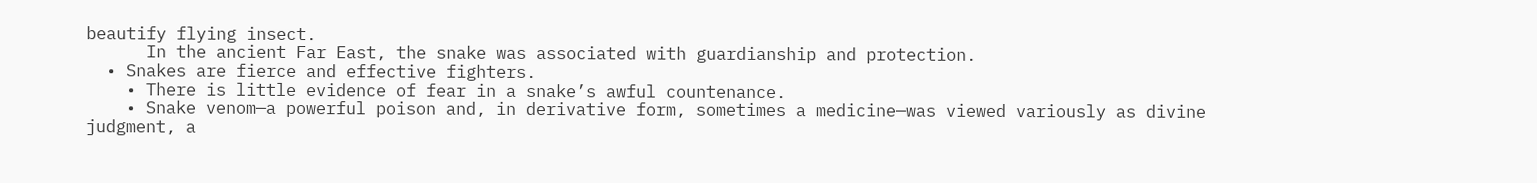beautify flying insect.
      In the ancient Far East, the snake was associated with guardianship and protection.
  • Snakes are fierce and effective fighters.
    • There is little evidence of fear in a snake’s awful countenance.
    • Snake venom—a powerful poison and, in derivative form, sometimes a medicine—was viewed variously as divine judgment, a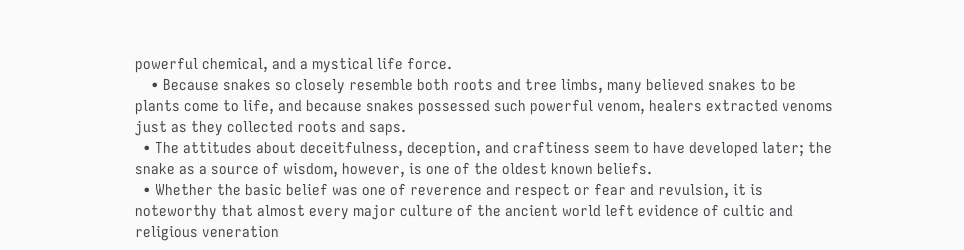powerful chemical, and a mystical life force.
    • Because snakes so closely resemble both roots and tree limbs, many believed snakes to be plants come to life, and because snakes possessed such powerful venom, healers extracted venoms just as they collected roots and saps.
  • The attitudes about deceitfulness, deception, and craftiness seem to have developed later; the snake as a source of wisdom, however, is one of the oldest known beliefs.
  • Whether the basic belief was one of reverence and respect or fear and revulsion, it is noteworthy that almost every major culture of the ancient world left evidence of cultic and religious veneration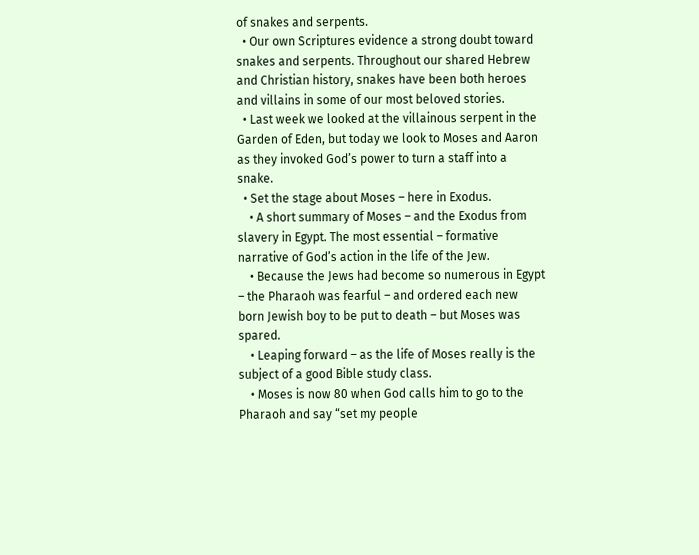of snakes and serpents.
  • Our own Scriptures evidence a strong doubt toward snakes and serpents. Throughout our shared Hebrew and Christian history, snakes have been both heroes and villains in some of our most beloved stories.
  • Last week we looked at the villainous serpent in the Garden of Eden, but today we look to Moses and Aaron as they invoked God’s power to turn a staff into a snake.
  • Set the stage about Moses – here in Exodus.
    • A short summary of Moses – and the Exodus from slavery in Egypt. The most essential – formative narrative of God’s action in the life of the Jew.
    • Because the Jews had become so numerous in Egypt – the Pharaoh was fearful – and ordered each new born Jewish boy to be put to death – but Moses was spared.
    • Leaping forward – as the life of Moses really is the subject of a good Bible study class.
    • Moses is now 80 when God calls him to go to the Pharaoh and say “set my people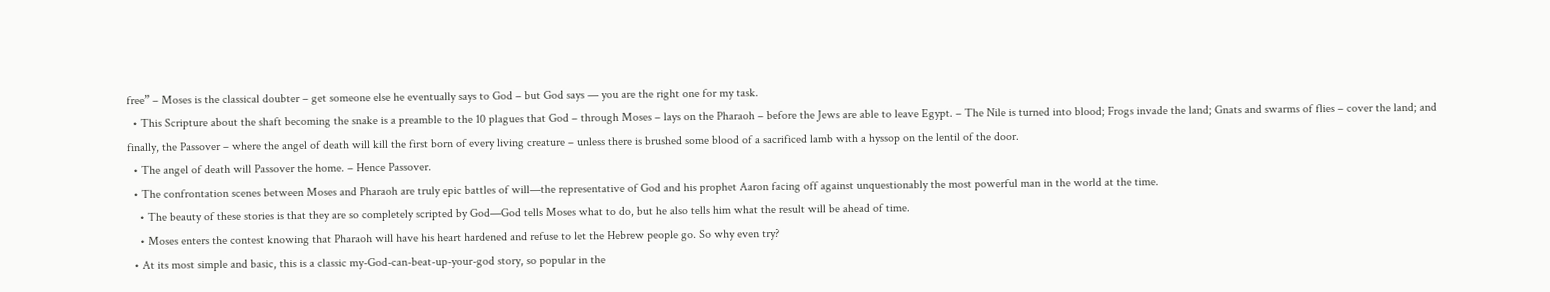free” – Moses is the classical doubter – get someone else he eventually says to God – but God says — you are the right one for my task.
  • This Scripture about the shaft becoming the snake is a preamble to the 10 plagues that God – through Moses – lays on the Pharaoh – before the Jews are able to leave Egypt. – The Nile is turned into blood; Frogs invade the land; Gnats and swarms of flies – cover the land; and finally, the Passover – where the angel of death will kill the first born of every living creature – unless there is brushed some blood of a sacrificed lamb with a hyssop on the lentil of the door.
  • The angel of death will Passover the home. – Hence Passover.
  • The confrontation scenes between Moses and Pharaoh are truly epic battles of will—the representative of God and his prophet Aaron facing off against unquestionably the most powerful man in the world at the time.
    • The beauty of these stories is that they are so completely scripted by God—God tells Moses what to do, but he also tells him what the result will be ahead of time.
    • Moses enters the contest knowing that Pharaoh will have his heart hardened and refuse to let the Hebrew people go. So why even try?
  • At its most simple and basic, this is a classic my-God-can-beat-up-your-god story, so popular in the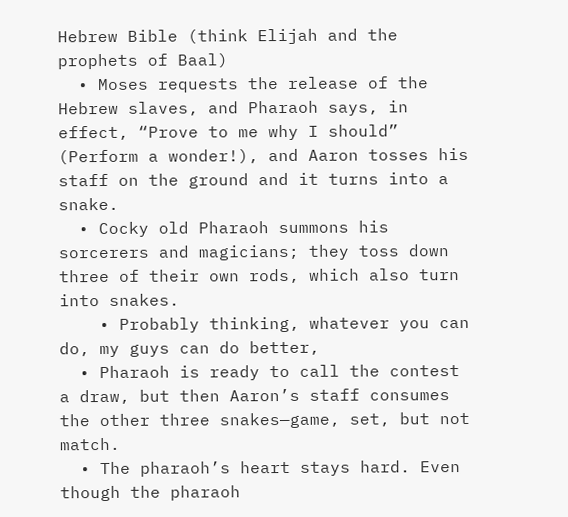Hebrew Bible (think Elijah and the prophets of Baal)
  • Moses requests the release of the Hebrew slaves, and Pharaoh says, in effect, “Prove to me why I should” (Perform a wonder!), and Aaron tosses his staff on the ground and it turns into a snake.
  • Cocky old Pharaoh summons his sorcerers and magicians; they toss down three of their own rods, which also turn into snakes.
    • Probably thinking, whatever you can do, my guys can do better,
  • Pharaoh is ready to call the contest a draw, but then Aaron’s staff consumes the other three snakes—game, set, but not match.
  • The pharaoh’s heart stays hard. Even though the pharaoh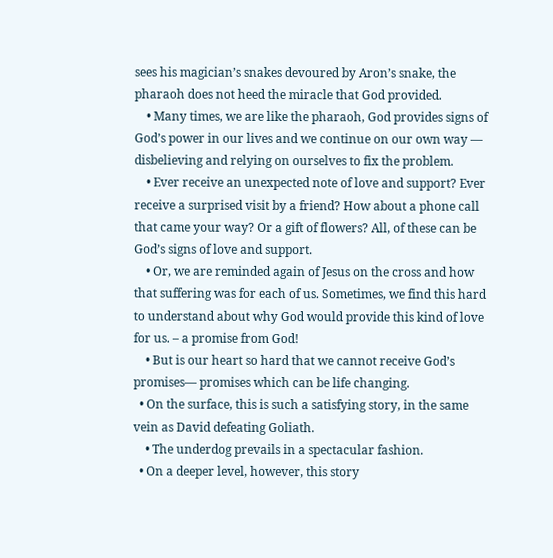sees his magician’s snakes devoured by Aron’s snake, the pharaoh does not heed the miracle that God provided.
    • Many times, we are like the pharaoh, God provides signs of God’s power in our lives and we continue on our own way — disbelieving and relying on ourselves to fix the problem.
    • Ever receive an unexpected note of love and support? Ever receive a surprised visit by a friend? How about a phone call that came your way? Or a gift of flowers? All, of these can be God’s signs of love and support.
    • Or, we are reminded again of Jesus on the cross and how that suffering was for each of us. Sometimes, we find this hard to understand about why God would provide this kind of love for us. – a promise from God!
    • But is our heart so hard that we cannot receive God’s promises— promises which can be life changing.
  • On the surface, this is such a satisfying story, in the same vein as David defeating Goliath.
    • The underdog prevails in a spectacular fashion.
  • On a deeper level, however, this story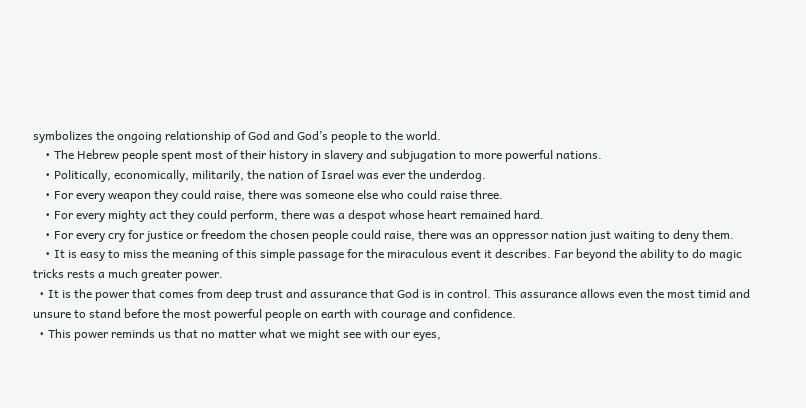symbolizes the ongoing relationship of God and God’s people to the world.
    • The Hebrew people spent most of their history in slavery and subjugation to more powerful nations.
    • Politically, economically, militarily, the nation of Israel was ever the underdog.
    • For every weapon they could raise, there was someone else who could raise three.
    • For every mighty act they could perform, there was a despot whose heart remained hard.
    • For every cry for justice or freedom the chosen people could raise, there was an oppressor nation just waiting to deny them.
    • It is easy to miss the meaning of this simple passage for the miraculous event it describes. Far beyond the ability to do magic tricks rests a much greater power.
  • It is the power that comes from deep trust and assurance that God is in control. This assurance allows even the most timid and unsure to stand before the most powerful people on earth with courage and confidence.
  • This power reminds us that no matter what we might see with our eyes,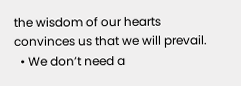the wisdom of our hearts convinces us that we will prevail.
  • We don’t need a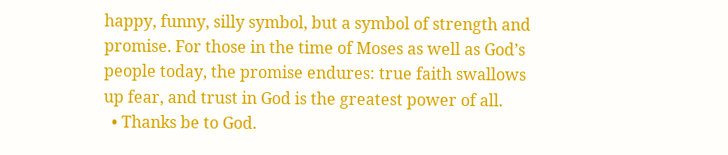happy, funny, silly symbol, but a symbol of strength and promise. For those in the time of Moses as well as God’s people today, the promise endures: true faith swallows up fear, and trust in God is the greatest power of all.
  • Thanks be to God.